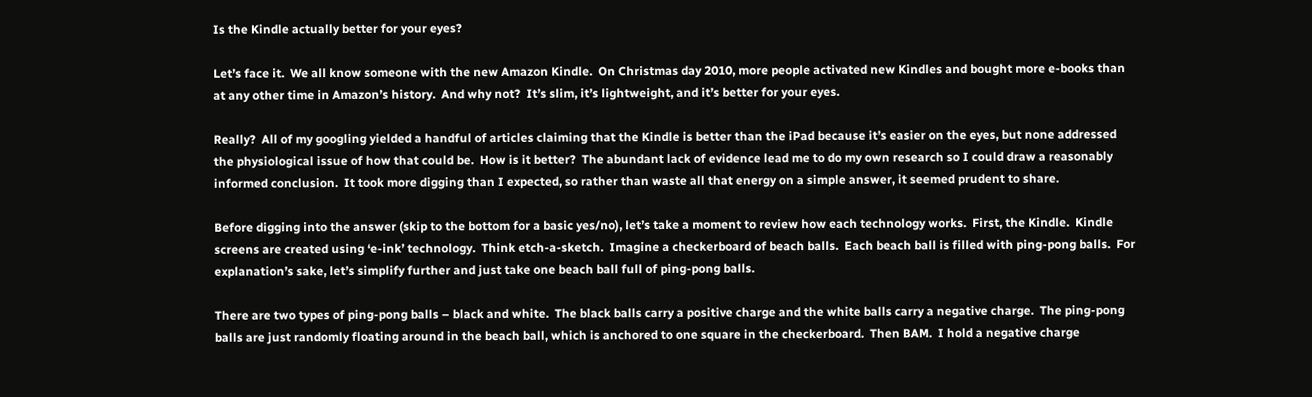Is the Kindle actually better for your eyes?

Let’s face it.  We all know someone with the new Amazon Kindle.  On Christmas day 2010, more people activated new Kindles and bought more e-books than at any other time in Amazon’s history.  And why not?  It’s slim, it’s lightweight, and it’s better for your eyes.

Really?  All of my googling yielded a handful of articles claiming that the Kindle is better than the iPad because it’s easier on the eyes, but none addressed the physiological issue of how that could be.  How is it better?  The abundant lack of evidence lead me to do my own research so I could draw a reasonably informed conclusion.  It took more digging than I expected, so rather than waste all that energy on a simple answer, it seemed prudent to share.

Before digging into the answer (skip to the bottom for a basic yes/no), let’s take a moment to review how each technology works.  First, the Kindle.  Kindle screens are created using ‘e-ink’ technology.  Think etch-a-sketch.  Imagine a checkerboard of beach balls.  Each beach ball is filled with ping-pong balls.  For explanation’s sake, let’s simplify further and just take one beach ball full of ping-pong balls.

There are two types of ping-pong balls – black and white.  The black balls carry a positive charge and the white balls carry a negative charge.  The ping-pong balls are just randomly floating around in the beach ball, which is anchored to one square in the checkerboard.  Then BAM.  I hold a negative charge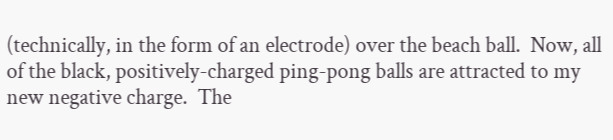(technically, in the form of an electrode) over the beach ball.  Now, all of the black, positively-charged ping-pong balls are attracted to my new negative charge.  The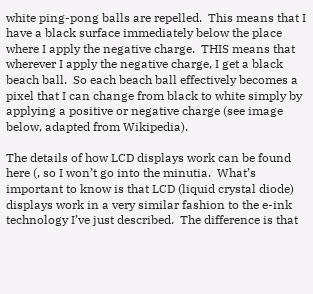white ping-pong balls are repelled.  This means that I have a black surface immediately below the place where I apply the negative charge.  THIS means that wherever I apply the negative charge, I get a black beach ball.  So each beach ball effectively becomes a pixel that I can change from black to white simply by applying a positive or negative charge (see image below, adapted from Wikipedia).

The details of how LCD displays work can be found here (, so I won’t go into the minutia.  What’s important to know is that LCD (liquid crystal diode) displays work in a very similar fashion to the e-ink technology I’ve just described.  The difference is that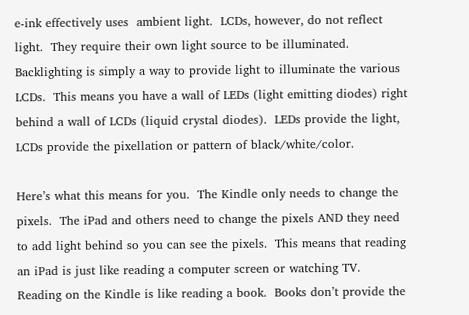e-ink effectively uses  ambient light.  LCDs, however, do not reflect light.  They require their own light source to be illuminated.  Backlighting is simply a way to provide light to illuminate the various LCDs.  This means you have a wall of LEDs (light emitting diodes) right behind a wall of LCDs (liquid crystal diodes).  LEDs provide the light, LCDs provide the pixellation or pattern of black/white/color.

Here’s what this means for you.  The Kindle only needs to change the pixels.  The iPad and others need to change the pixels AND they need to add light behind so you can see the pixels.  This means that reading an iPad is just like reading a computer screen or watching TV.  Reading on the Kindle is like reading a book.  Books don’t provide the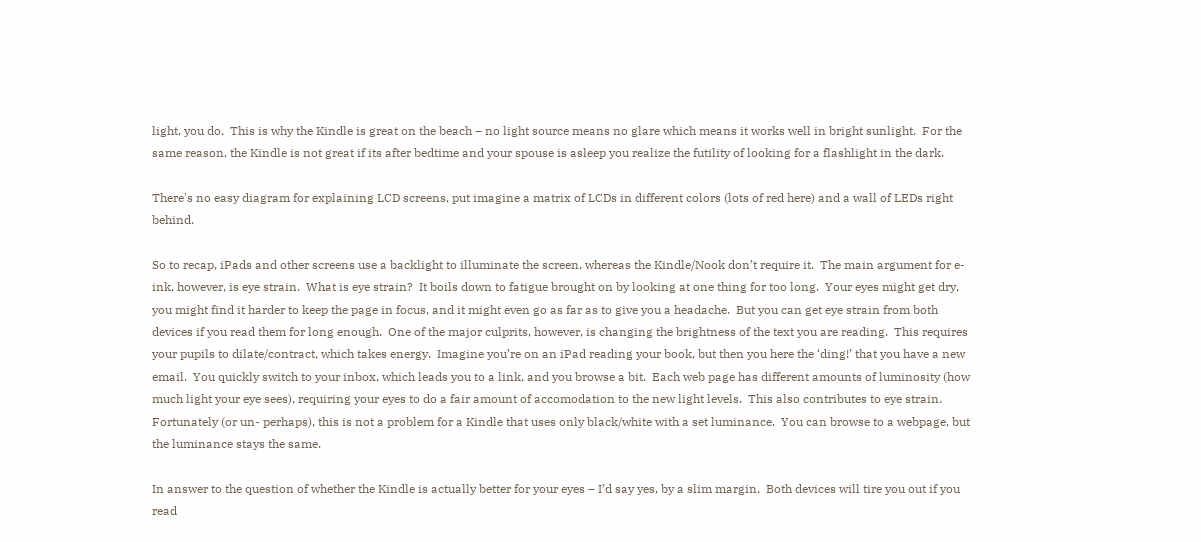light, you do.  This is why the Kindle is great on the beach – no light source means no glare which means it works well in bright sunlight.  For the same reason, the Kindle is not great if its after bedtime and your spouse is asleep you realize the futility of looking for a flashlight in the dark.

There's no easy diagram for explaining LCD screens, put imagine a matrix of LCDs in different colors (lots of red here) and a wall of LEDs right behind.

So to recap, iPads and other screens use a backlight to illuminate the screen, whereas the Kindle/Nook don’t require it.  The main argument for e-ink, however, is eye strain.  What is eye strain?  It boils down to fatigue brought on by looking at one thing for too long.  Your eyes might get dry, you might find it harder to keep the page in focus, and it might even go as far as to give you a headache.  But you can get eye strain from both devices if you read them for long enough.  One of the major culprits, however, is changing the brightness of the text you are reading.  This requires your pupils to dilate/contract, which takes energy.  Imagine you’re on an iPad reading your book, but then you here the ‘ding!’ that you have a new email.  You quickly switch to your inbox, which leads you to a link, and you browse a bit.  Each web page has different amounts of luminosity (how much light your eye sees), requiring your eyes to do a fair amount of accomodation to the new light levels.  This also contributes to eye strain.  Fortunately (or un- perhaps), this is not a problem for a Kindle that uses only black/white with a set luminance.  You can browse to a webpage, but the luminance stays the same.

In answer to the question of whether the Kindle is actually better for your eyes – I’d say yes, by a slim margin.  Both devices will tire you out if you read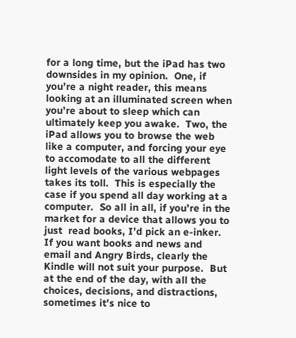for a long time, but the iPad has two downsides in my opinion.  One, if you’re a night reader, this means looking at an illuminated screen when you’re about to sleep which can ultimately keep you awake.  Two, the iPad allows you to browse the web like a computer, and forcing your eye to accomodate to all the different light levels of the various webpages takes its toll.  This is especially the case if you spend all day working at a computer.  So all in all, if you’re in the market for a device that allows you to  just  read books, I’d pick an e-inker.  If you want books and news and email and Angry Birds, clearly the Kindle will not suit your purpose.  But at the end of the day, with all the choices, decisions, and distractions, sometimes it’s nice to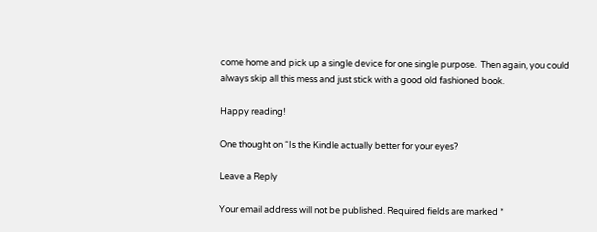come home and pick up a single device for one single purpose.  Then again, you could always skip all this mess and just stick with a good old fashioned book.

Happy reading!

One thought on “Is the Kindle actually better for your eyes?

Leave a Reply

Your email address will not be published. Required fields are marked *